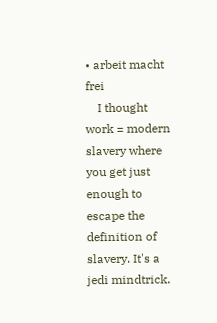• arbeit macht frei
    I thought work = modern slavery where you get just enough to escape the definition of slavery. It's a jedi mindtrick.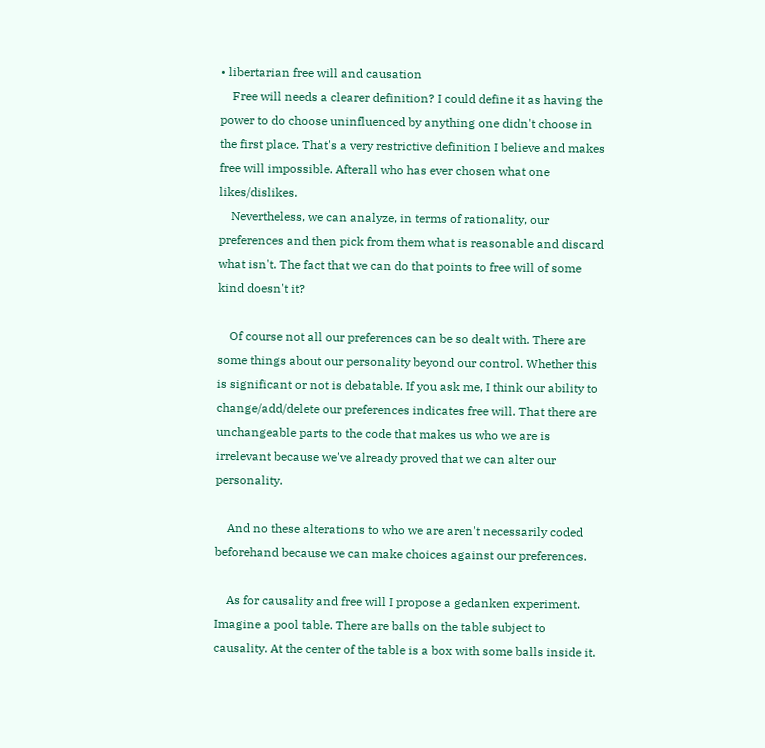• libertarian free will and causation
    Free will needs a clearer definition? I could define it as having the power to do choose uninfluenced by anything one didn't choose in the first place. That's a very restrictive definition I believe and makes free will impossible. Afterall who has ever chosen what one likes/dislikes.
    Nevertheless, we can analyze, in terms of rationality, our preferences and then pick from them what is reasonable and discard what isn't. The fact that we can do that points to free will of some kind doesn't it?

    Of course not all our preferences can be so dealt with. There are some things about our personality beyond our control. Whether this is significant or not is debatable. If you ask me, I think our ability to change/add/delete our preferences indicates free will. That there are unchangeable parts to the code that makes us who we are is irrelevant because we've already proved that we can alter our personality.

    And no these alterations to who we are aren't necessarily coded beforehand because we can make choices against our preferences.

    As for causality and free will I propose a gedanken experiment. Imagine a pool table. There are balls on the table subject to causality. At the center of the table is a box with some balls inside it.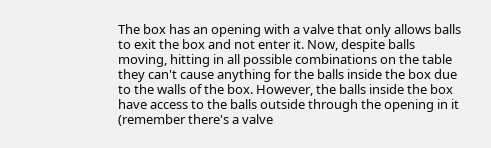The box has an opening with a valve that only allows balls to exit the box and not enter it. Now, despite balls moving, hitting in all possible combinations on the table they can't cause anything for the balls inside the box due to the walls of the box. However, the balls inside the box have access to the balls outside through the opening in it (remember there's a valve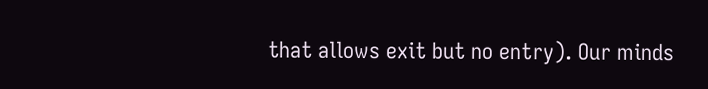that allows exit but no entry). Our minds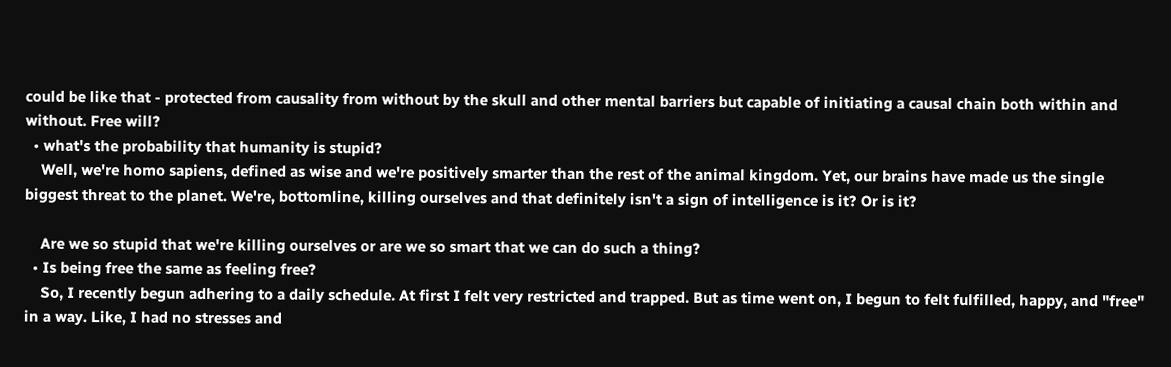could be like that - protected from causality from without by the skull and other mental barriers but capable of initiating a causal chain both within and without. Free will?
  • what's the probability that humanity is stupid?
    Well, we're homo sapiens, defined as wise and we're positively smarter than the rest of the animal kingdom. Yet, our brains have made us the single biggest threat to the planet. We're, bottomline, killing ourselves and that definitely isn't a sign of intelligence is it? Or is it?

    Are we so stupid that we're killing ourselves or are we so smart that we can do such a thing?
  • Is being free the same as feeling free?
    So, I recently begun adhering to a daily schedule. At first I felt very restricted and trapped. But as time went on, I begun to felt fulfilled, happy, and "free" in a way. Like, I had no stresses and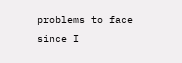problems to face since I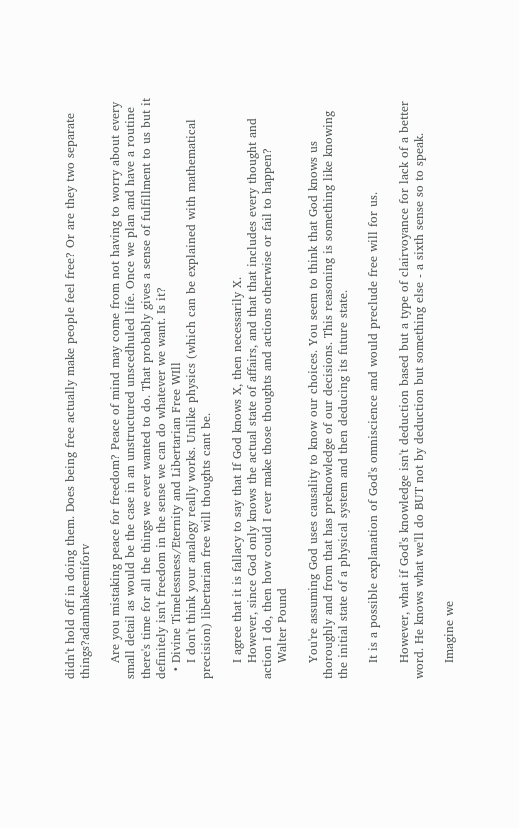didn't hold off in doing them. Does being free actually make people feel free? Or are they two separate things?adamhakeemiforv

    Are you mistaking peace for freedom? Peace of mind may come from not having to worry about every small detail as would be the case in an unstructured unscedhuled life. Once we plan and have a routine there's time for all the things we ever wanted to do. That probably gives a sense of fulfillment to us but it definitely isn't freedom in the sense we can do whatever we want. Is it?
  • Divine Timelessness/Eternity and Libertarian Free WIll
    I don't think your analogy really works. Unlike physics (which can be explained with mathematical precision) libertarian free will thoughts cant be.

    I agree that it is fallacy to say that If God knows X, then necessarily X.
    However, since God only knows the actual state of affairs, and that that includes every thought and action I do, then how could I ever make those thoughts and actions otherwise or fail to happen?
    Walter Pound

    You're assuming God uses causality to know our choices. You seem to think that God knows us thoroughly and from that has preknowledge of our decisions. This reasoning is something like knowing the initial state of a physical system and then deducing its future state.

    It is a possible explanation of God's omniscience and would preclude free will for us.

    However, what if God's knowledge isn't deduction based but a type of clairvoyance for lack of a better word. He knows what we'll do BUT not by deduction but something else - a sixth sense so to speak.

    Imagine we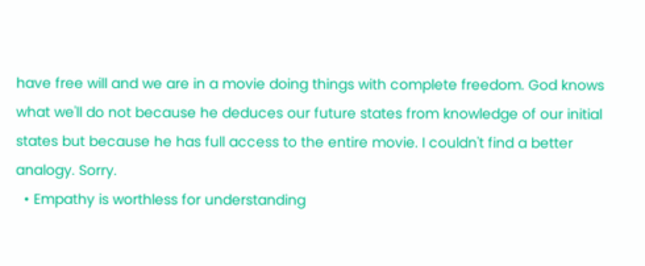have free will and we are in a movie doing things with complete freedom. God knows what we'll do not because he deduces our future states from knowledge of our initial states but because he has full access to the entire movie. I couldn't find a better analogy. Sorry.
  • Empathy is worthless for understanding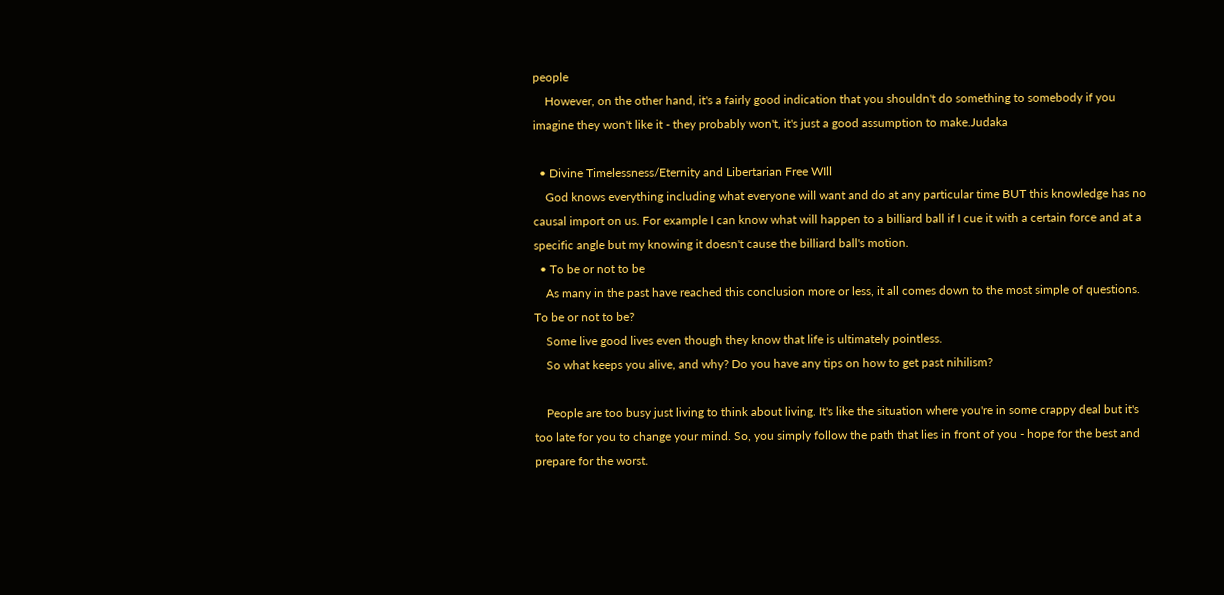people
    However, on the other hand, it's a fairly good indication that you shouldn't do something to somebody if you imagine they won't like it - they probably won't, it's just a good assumption to make.Judaka

  • Divine Timelessness/Eternity and Libertarian Free WIll
    God knows everything including what everyone will want and do at any particular time BUT this knowledge has no causal import on us. For example I can know what will happen to a billiard ball if I cue it with a certain force and at a specific angle but my knowing it doesn't cause the billiard ball's motion.
  • To be or not to be
    As many in the past have reached this conclusion more or less, it all comes down to the most simple of questions. To be or not to be?
    Some live good lives even though they know that life is ultimately pointless.
    So what keeps you alive, and why? Do you have any tips on how to get past nihilism?

    People are too busy just living to think about living. It's like the situation where you're in some crappy deal but it's too late for you to change your mind. So, you simply follow the path that lies in front of you - hope for the best and prepare for the worst.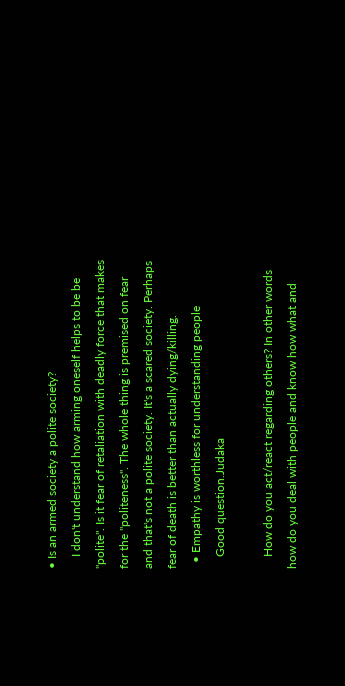• Is an armed society a polite society?
    I don't understand how arming oneself helps to be be ''polite''. Is it fear of retaliation with deadly force that makes for the ''politeness''. The whole thing is premised on fear and that's not a polite society. It's a scared society. Perhaps fear of death is better than actually dying/killing.
  • Empathy is worthless for understanding people
    Good question.Judaka

    How do you act/react regarding others? In other words how do you deal with people and know how what and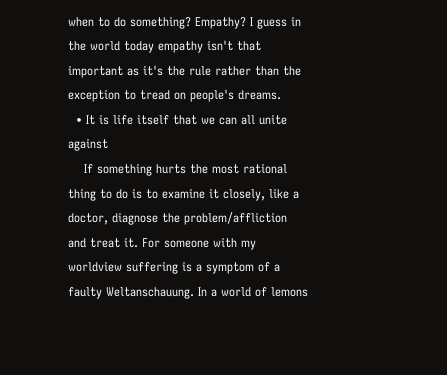when to do something? Empathy? I guess in the world today empathy isn't that important as it's the rule rather than the exception to tread on people's dreams.
  • It is life itself that we can all unite against
    If something hurts the most rational thing to do is to examine it closely, like a doctor, diagnose the problem/affliction and treat it. For someone with my worldview suffering is a symptom of a faulty Weltanschauung. In a world of lemons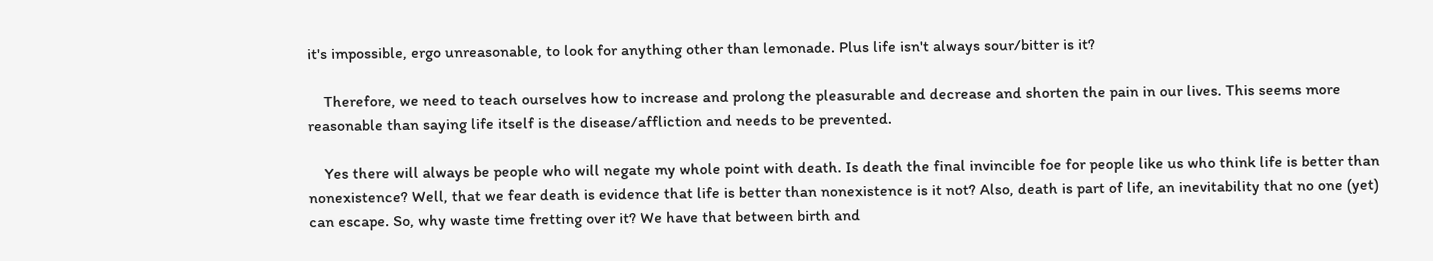it's impossible, ergo unreasonable, to look for anything other than lemonade. Plus life isn't always sour/bitter is it?

    Therefore, we need to teach ourselves how to increase and prolong the pleasurable and decrease and shorten the pain in our lives. This seems more reasonable than saying life itself is the disease/affliction and needs to be prevented.

    Yes there will always be people who will negate my whole point with death. Is death the final invincible foe for people like us who think life is better than nonexistence? Well, that we fear death is evidence that life is better than nonexistence is it not? Also, death is part of life, an inevitability that no one (yet) can escape. So, why waste time fretting over it? We have that between birth and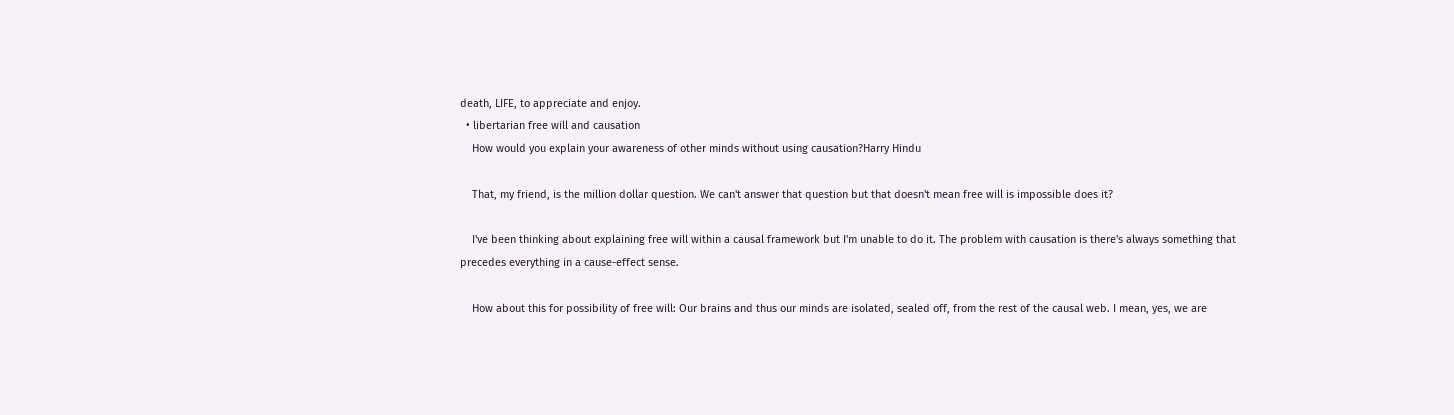death, LIFE, to appreciate and enjoy.
  • libertarian free will and causation
    How would you explain your awareness of other minds without using causation?Harry Hindu

    That, my friend, is the million dollar question. We can't answer that question but that doesn't mean free will is impossible does it?

    I've been thinking about explaining free will within a causal framework but I'm unable to do it. The problem with causation is there's always something that precedes everything in a cause-effect sense.

    How about this for possibility of free will: Our brains and thus our minds are isolated, sealed off, from the rest of the causal web. I mean, yes, we are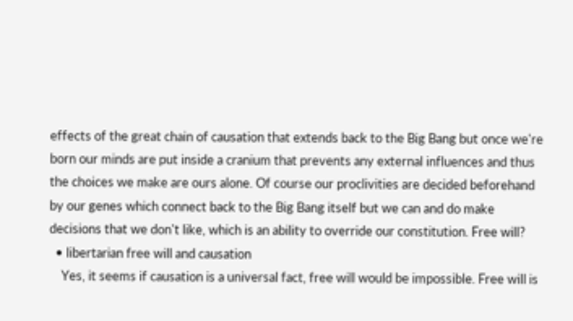effects of the great chain of causation that extends back to the Big Bang but once we're born our minds are put inside a cranium that prevents any external influences and thus the choices we make are ours alone. Of course our proclivities are decided beforehand by our genes which connect back to the Big Bang itself but we can and do make decisions that we don't like, which is an ability to override our constitution. Free will?
  • libertarian free will and causation
    Yes, it seems if causation is a universal fact, free will would be impossible. Free will is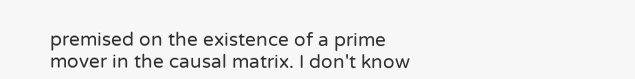premised on the existence of a prime mover in the causal matrix. I don't know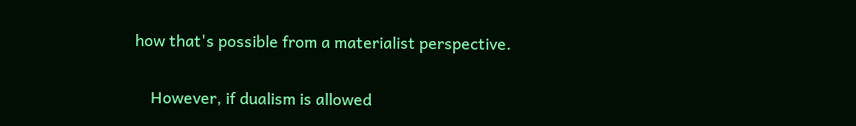how that's possible from a materialist perspective.

    However, if dualism is allowed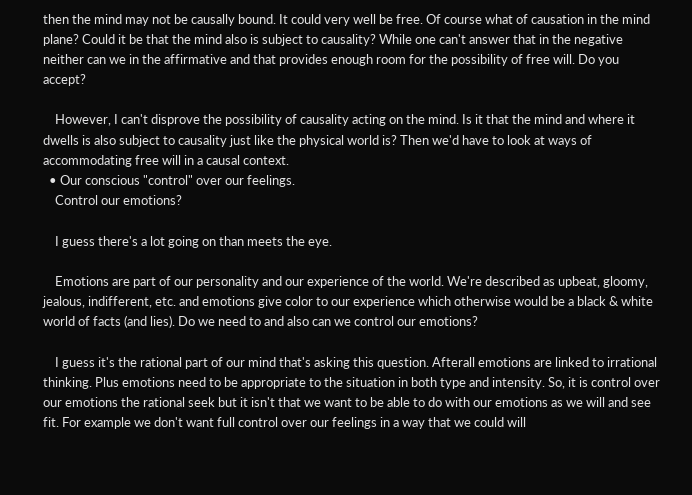then the mind may not be causally bound. It could very well be free. Of course what of causation in the mind plane? Could it be that the mind also is subject to causality? While one can't answer that in the negative neither can we in the affirmative and that provides enough room for the possibility of free will. Do you accept?

    However, I can't disprove the possibility of causality acting on the mind. Is it that the mind and where it dwells is also subject to causality just like the physical world is? Then we'd have to look at ways of accommodating free will in a causal context.
  • Our conscious "control" over our feelings.
    Control our emotions?

    I guess there's a lot going on than meets the eye.

    Emotions are part of our personality and our experience of the world. We're described as upbeat, gloomy, jealous, indifferent, etc. and emotions give color to our experience which otherwise would be a black & white world of facts (and lies). Do we need to and also can we control our emotions?

    I guess it's the rational part of our mind that's asking this question. Afterall emotions are linked to irrational thinking. Plus emotions need to be appropriate to the situation in both type and intensity. So, it is control over our emotions the rational seek but it isn't that we want to be able to do with our emotions as we will and see fit. For example we don't want full control over our feelings in a way that we could will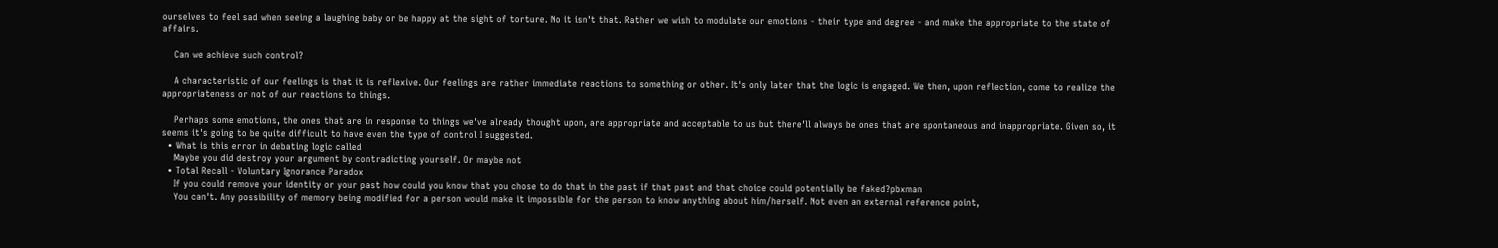ourselves to feel sad when seeing a laughing baby or be happy at the sight of torture. No it isn't that. Rather we wish to modulate our emotions - their type and degree - and make the appropriate to the state of affairs.

    Can we achieve such control?

    A characteristic of our feelings is that it is reflexive. Our feelings are rather immediate reactions to something or other. It's only later that the logic is engaged. We then, upon reflection, come to realize the appropriateness or not of our reactions to things.

    Perhaps some emotions, the ones that are in response to things we've already thought upon, are appropriate and acceptable to us but there'll always be ones that are spontaneous and inappropriate. Given so, it seems it's going to be quite difficult to have even the type of control I suggested.
  • What is this error in debating logic called
    Maybe you did destroy your argument by contradicting yourself. Or maybe not
  • Total Recall - Voluntary Ignorance Paradox
    If you could remove your identity or your past how could you know that you chose to do that in the past if that past and that choice could potentially be faked?pbxman
    You can't. Any possibility of memory being modified for a person would make it impossible for the person to know anything about him/herself. Not even an external reference point,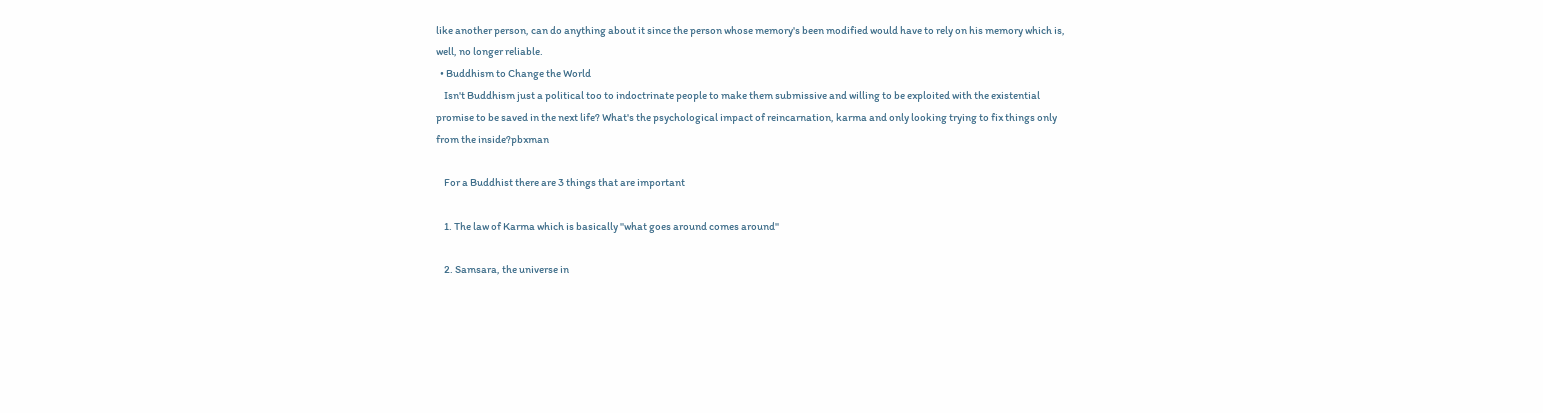like another person, can do anything about it since the person whose memory's been modified would have to rely on his memory which is, well, no longer reliable.
  • Buddhism to Change the World
    Isn't Buddhism just a political too to indoctrinate people to make them submissive and willing to be exploited with the existential promise to be saved in the next life? What's the psychological impact of reincarnation, karma and only looking trying to fix things only from the inside?pbxman

    For a Buddhist there are 3 things that are important

    1. The law of Karma which is basically ''what goes around comes around''

    2. Samsara, the universe in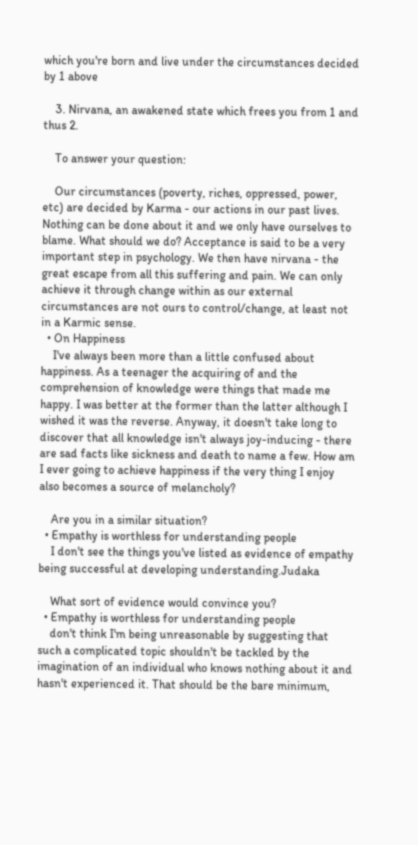which you're born and live under the circumstances decided by 1 above

    3. Nirvana, an awakened state which frees you from 1 and thus 2.

    To answer your question:

    Our circumstances (poverty, riches, oppressed, power, etc) are decided by Karma - our actions in our past lives. Nothing can be done about it and we only have ourselves to blame. What should we do? Acceptance is said to be a very important step in psychology. We then have nirvana - the great escape from all this suffering and pain. We can only achieve it through change within as our external circumstances are not ours to control/change, at least not in a Karmic sense.
  • On Happiness
    I've always been more than a little confused about happiness. As a teenager the acquiring of and the comprehension of knowledge were things that made me happy. I was better at the former than the latter although I wished it was the reverse. Anyway, it doesn't take long to discover that all knowledge isn't always joy-inducing - there are sad facts like sickness and death to name a few. How am I ever going to achieve happiness if the very thing I enjoy also becomes a source of melancholy?

    Are you in a similar situation?
  • Empathy is worthless for understanding people
    I don't see the things you've listed as evidence of empathy being successful at developing understanding.Judaka

    What sort of evidence would convince you?
  • Empathy is worthless for understanding people
    don't think I'm being unreasonable by suggesting that such a complicated topic shouldn't be tackled by the imagination of an individual who knows nothing about it and hasn't experienced it. That should be the bare minimum,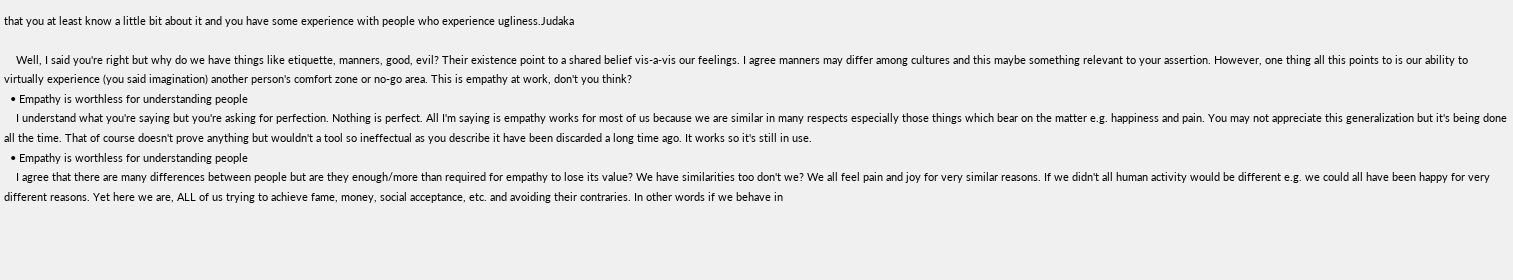that you at least know a little bit about it and you have some experience with people who experience ugliness.Judaka

    Well, I said you're right but why do we have things like etiquette, manners, good, evil? Their existence point to a shared belief vis-a-vis our feelings. I agree manners may differ among cultures and this maybe something relevant to your assertion. However, one thing all this points to is our ability to virtually experience (you said imagination) another person's comfort zone or no-go area. This is empathy at work, don't you think?
  • Empathy is worthless for understanding people
    I understand what you're saying but you're asking for perfection. Nothing is perfect. All I'm saying is empathy works for most of us because we are similar in many respects especially those things which bear on the matter e.g. happiness and pain. You may not appreciate this generalization but it's being done all the time. That of course doesn't prove anything but wouldn't a tool so ineffectual as you describe it have been discarded a long time ago. It works so it's still in use.
  • Empathy is worthless for understanding people
    I agree that there are many differences between people but are they enough/more than required for empathy to lose its value? We have similarities too don't we? We all feel pain and joy for very similar reasons. If we didn't all human activity would be different e.g. we could all have been happy for very different reasons. Yet here we are, ALL of us trying to achieve fame, money, social acceptance, etc. and avoiding their contraries. In other words if we behave in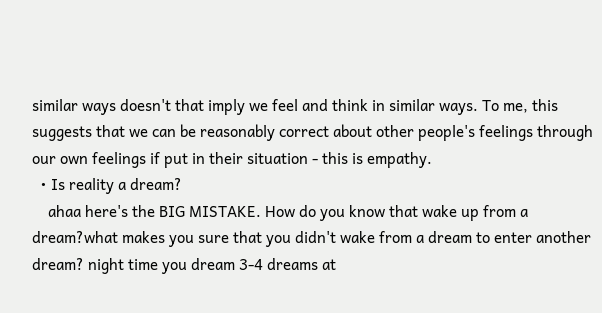similar ways doesn't that imply we feel and think in similar ways. To me, this suggests that we can be reasonably correct about other people's feelings through our own feelings if put in their situation - this is empathy.
  • Is reality a dream?
    ahaa here's the BIG MISTAKE. How do you know that wake up from a dream?what makes you sure that you didn't wake from a dream to enter another dream? night time you dream 3-4 dreams at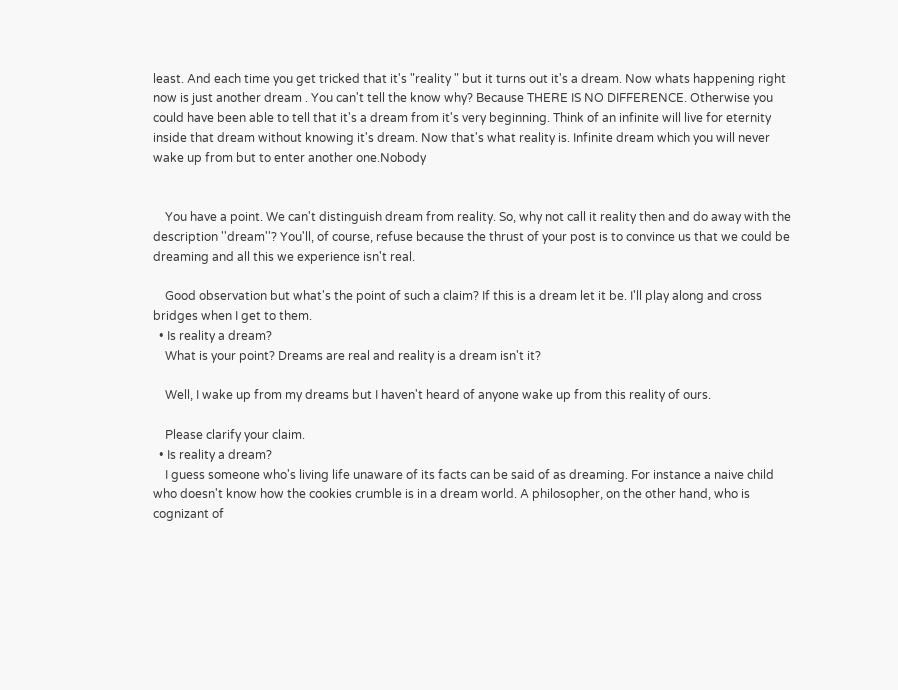least. And each time you get tricked that it's "reality " but it turns out it's a dream. Now whats happening right now is just another dream . You can't tell the know why? Because THERE IS NO DIFFERENCE. Otherwise you could have been able to tell that it's a dream from it's very beginning. Think of an infinite will live for eternity inside that dream without knowing it's dream. Now that's what reality is. Infinite dream which you will never wake up from but to enter another one.Nobody


    You have a point. We can't distinguish dream from reality. So, why not call it reality then and do away with the description ''dream''? You'll, of course, refuse because the thrust of your post is to convince us that we could be dreaming and all this we experience isn't real.

    Good observation but what's the point of such a claim? If this is a dream let it be. I'll play along and cross bridges when I get to them.
  • Is reality a dream?
    What is your point? Dreams are real and reality is a dream isn't it?

    Well, I wake up from my dreams but I haven't heard of anyone wake up from this reality of ours.

    Please clarify your claim.
  • Is reality a dream?
    I guess someone who's living life unaware of its facts can be said of as dreaming. For instance a naive child who doesn't know how the cookies crumble is in a dream world. A philosopher, on the other hand, who is cognizant of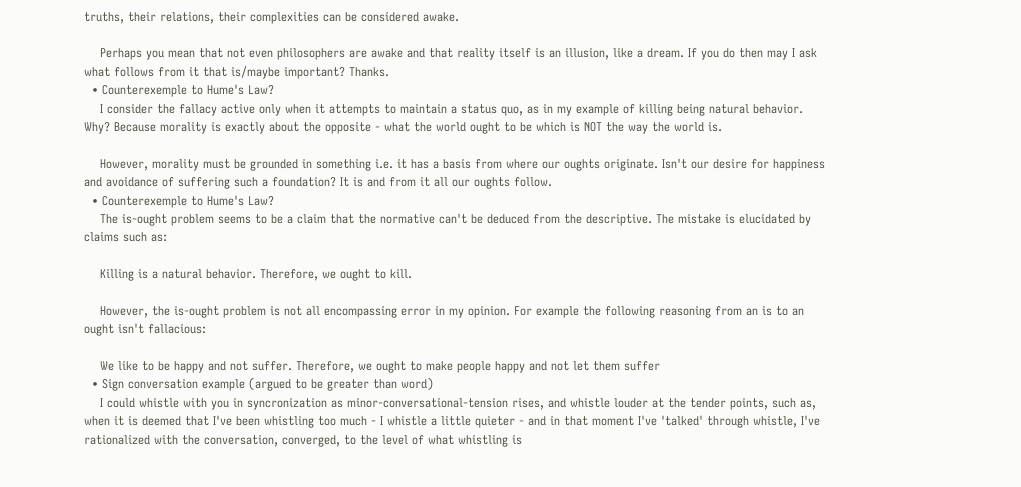truths, their relations, their complexities can be considered awake.

    Perhaps you mean that not even philosophers are awake and that reality itself is an illusion, like a dream. If you do then may I ask what follows from it that is/maybe important? Thanks.
  • Counterexemple to Hume's Law?
    I consider the fallacy active only when it attempts to maintain a status quo, as in my example of killing being natural behavior. Why? Because morality is exactly about the opposite - what the world ought to be which is NOT the way the world is.

    However, morality must be grounded in something i.e. it has a basis from where our oughts originate. Isn't our desire for happiness and avoidance of suffering such a foundation? It is and from it all our oughts follow.
  • Counterexemple to Hume's Law?
    The is-ought problem seems to be a claim that the normative can't be deduced from the descriptive. The mistake is elucidated by claims such as:

    Killing is a natural behavior. Therefore, we ought to kill.

    However, the is-ought problem is not all encompassing error in my opinion. For example the following reasoning from an is to an ought isn't fallacious:

    We like to be happy and not suffer. Therefore, we ought to make people happy and not let them suffer
  • Sign conversation example (argued to be greater than word)
    I could whistle with you in syncronization as minor-conversational-tension rises, and whistle louder at the tender points, such as, when it is deemed that I've been whistling too much - I whistle a little quieter - and in that moment I've 'talked' through whistle, I've rationalized with the conversation, converged, to the level of what whistling is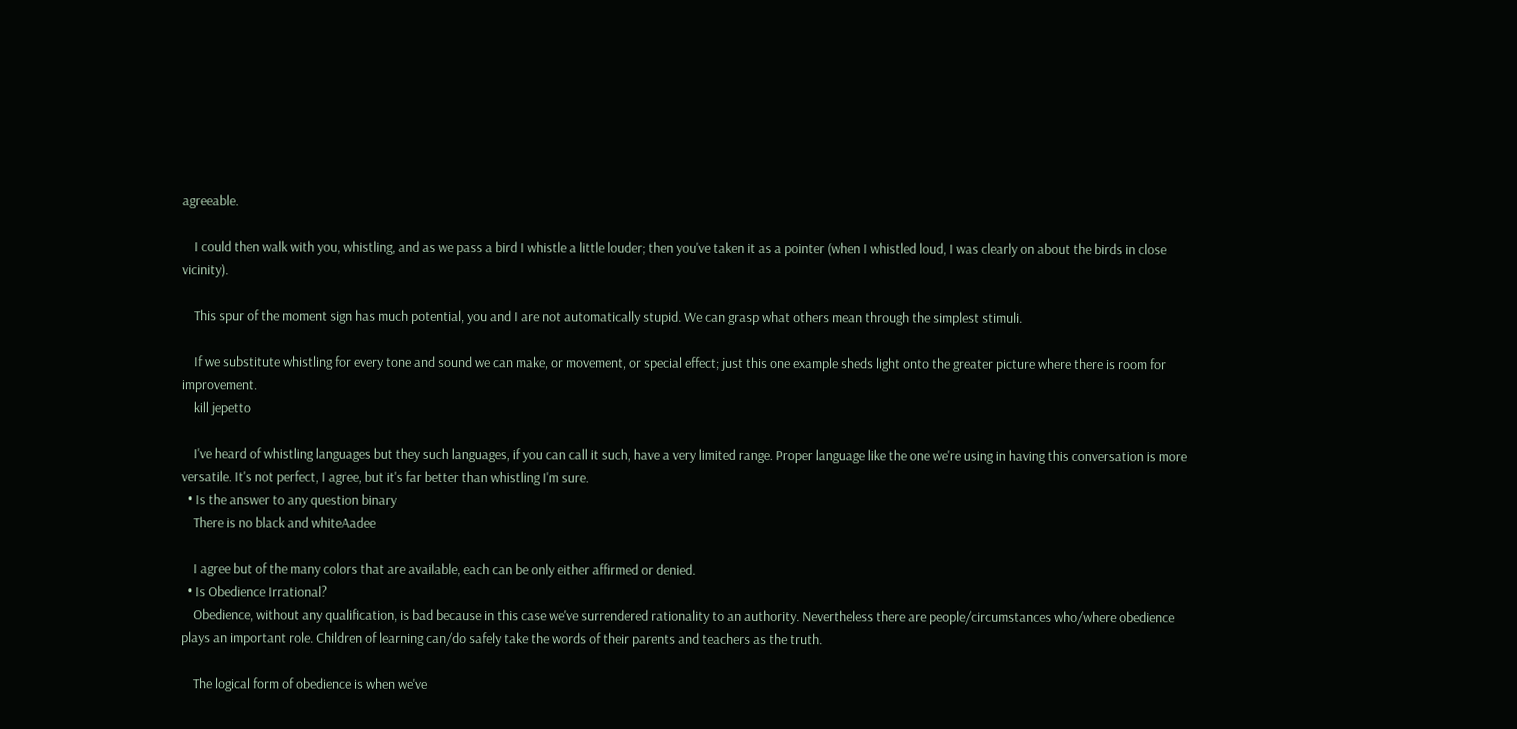agreeable.

    I could then walk with you, whistling, and as we pass a bird I whistle a little louder; then you've taken it as a pointer (when I whistled loud, I was clearly on about the birds in close vicinity).

    This spur of the moment sign has much potential, you and I are not automatically stupid. We can grasp what others mean through the simplest stimuli.

    If we substitute whistling for every tone and sound we can make, or movement, or special effect; just this one example sheds light onto the greater picture where there is room for improvement.
    kill jepetto

    I've heard of whistling languages but they such languages, if you can call it such, have a very limited range. Proper language like the one we're using in having this conversation is more versatile. It's not perfect, I agree, but it's far better than whistling I'm sure.
  • Is the answer to any question binary
    There is no black and whiteAadee

    I agree but of the many colors that are available, each can be only either affirmed or denied.
  • Is Obedience Irrational?
    Obedience, without any qualification, is bad because in this case we've surrendered rationality to an authority. Nevertheless there are people/circumstances who/where obedience plays an important role. Children of learning can/do safely take the words of their parents and teachers as the truth.

    The logical form of obedience is when we've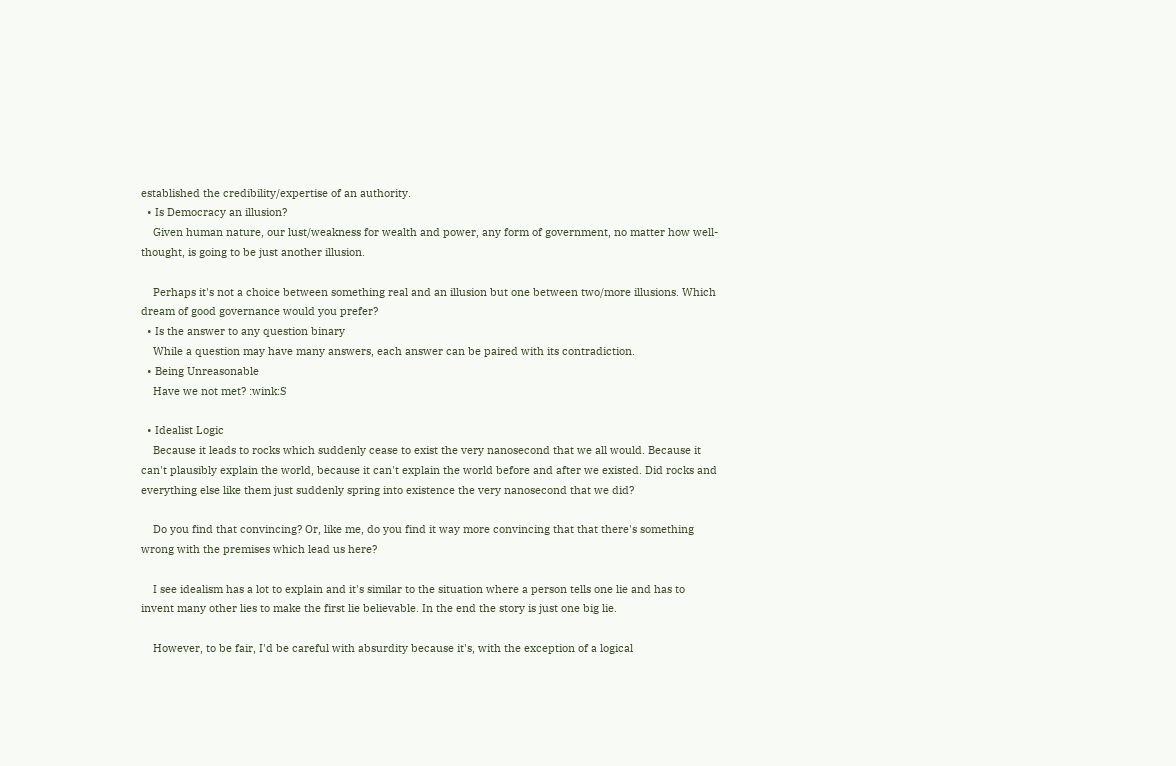established the credibility/expertise of an authority.
  • Is Democracy an illusion?
    Given human nature, our lust/weakness for wealth and power, any form of government, no matter how well-thought, is going to be just another illusion.

    Perhaps it's not a choice between something real and an illusion but one between two/more illusions. Which dream of good governance would you prefer?
  • Is the answer to any question binary
    While a question may have many answers, each answer can be paired with its contradiction.
  • Being Unreasonable
    Have we not met? :wink:S

  • Idealist Logic
    Because it leads to rocks which suddenly cease to exist the very nanosecond that we all would. Because it can't plausibly explain the world, because it can't explain the world before and after we existed. Did rocks and everything else like them just suddenly spring into existence the very nanosecond that we did?

    Do you find that convincing? Or, like me, do you find it way more convincing that that there's something wrong with the premises which lead us here?

    I see idealism has a lot to explain and it's similar to the situation where a person tells one lie and has to invent many other lies to make the first lie believable. In the end the story is just one big lie.

    However, to be fair, I'd be careful with absurdity because it's, with the exception of a logical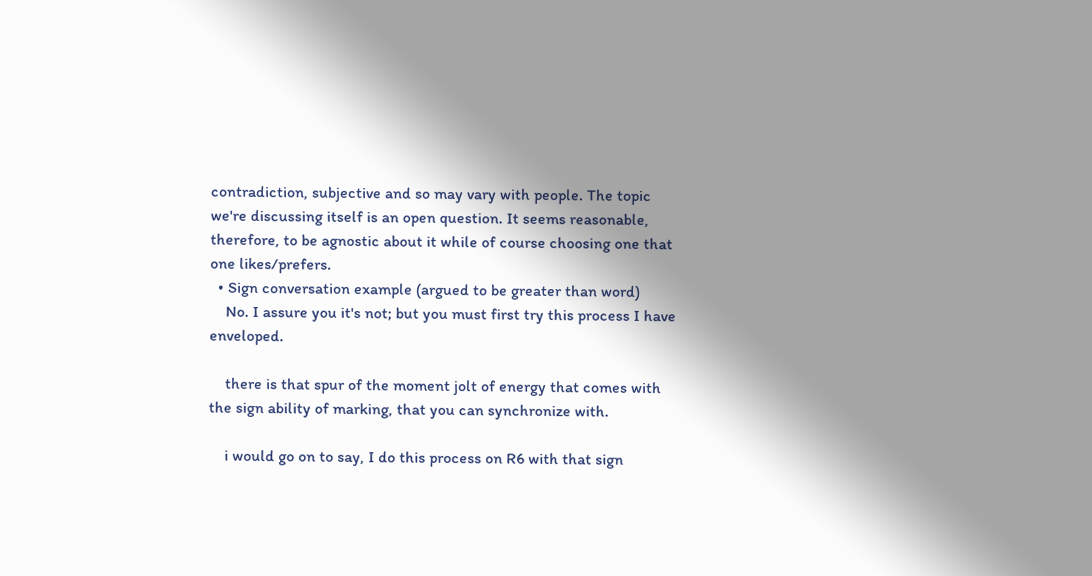contradiction, subjective and so may vary with people. The topic we're discussing itself is an open question. It seems reasonable, therefore, to be agnostic about it while of course choosing one that one likes/prefers.
  • Sign conversation example (argued to be greater than word)
    No. I assure you it's not; but you must first try this process I have enveloped.

    there is that spur of the moment jolt of energy that comes with the sign ability of marking, that you can synchronize with.

    i would go on to say, I do this process on R6 with that sign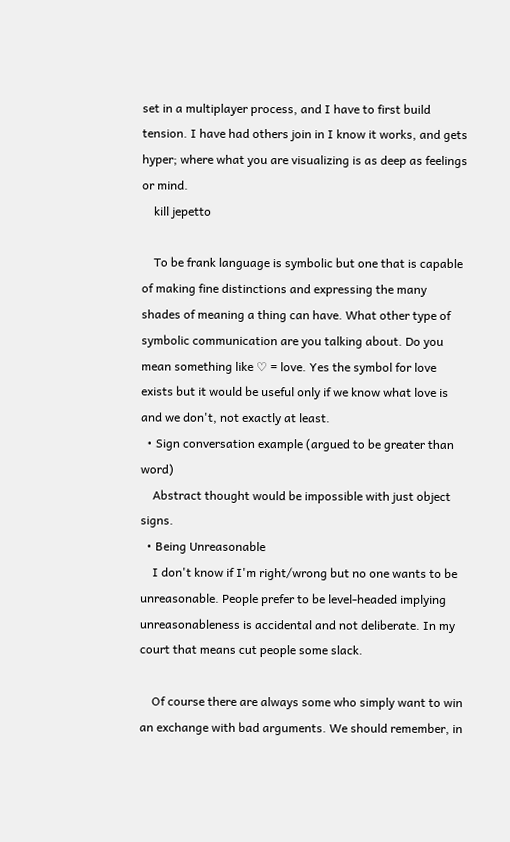set in a multiplayer process, and I have to first build tension. I have had others join in I know it works, and gets hyper; where what you are visualizing is as deep as feelings or mind.
    kill jepetto

    To be frank language is symbolic but one that is capable of making fine distinctions and expressing the many shades of meaning a thing can have. What other type of symbolic communication are you talking about. Do you mean something like ♡ = love. Yes the symbol for love exists but it would be useful only if we know what love is and we don't, not exactly at least.
  • Sign conversation example (argued to be greater than word)
    Abstract thought would be impossible with just object signs.
  • Being Unreasonable
    I don't know if I'm right/wrong but no one wants to be unreasonable. People prefer to be level-headed implying unreasonableness is accidental and not deliberate. In my court that means cut people some slack.

    Of course there are always some who simply want to win an exchange with bad arguments. We should remember, in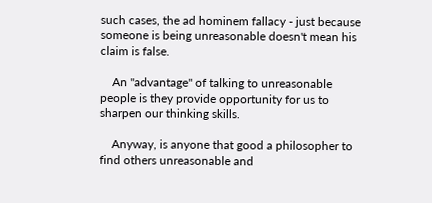such cases, the ad hominem fallacy - just because someone is being unreasonable doesn't mean his claim is false.

    An ''advantage'' of talking to unreasonable people is they provide opportunity for us to sharpen our thinking skills.

    Anyway, is anyone that good a philosopher to find others unreasonable and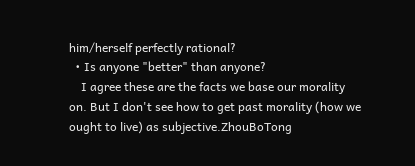him/herself perfectly rational?
  • Is anyone "better" than anyone?
    I agree these are the facts we base our morality on. But I don't see how to get past morality (how we ought to live) as subjective.ZhouBoTong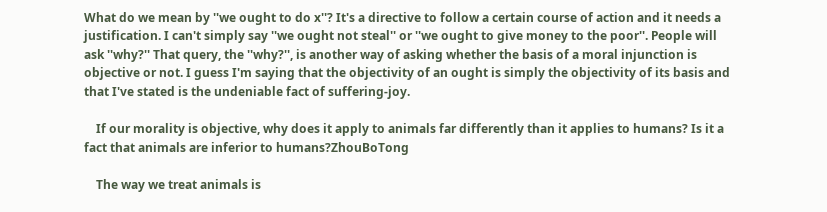What do we mean by ''we ought to do x''? It's a directive to follow a certain course of action and it needs a justification. I can't simply say ''we ought not steal'' or ''we ought to give money to the poor''. People will ask ''why?'' That query, the ''why?'', is another way of asking whether the basis of a moral injunction is objective or not. I guess I'm saying that the objectivity of an ought is simply the objectivity of its basis and that I've stated is the undeniable fact of suffering-joy.

    If our morality is objective, why does it apply to animals far differently than it applies to humans? Is it a fact that animals are inferior to humans?ZhouBoTong

    The way we treat animals is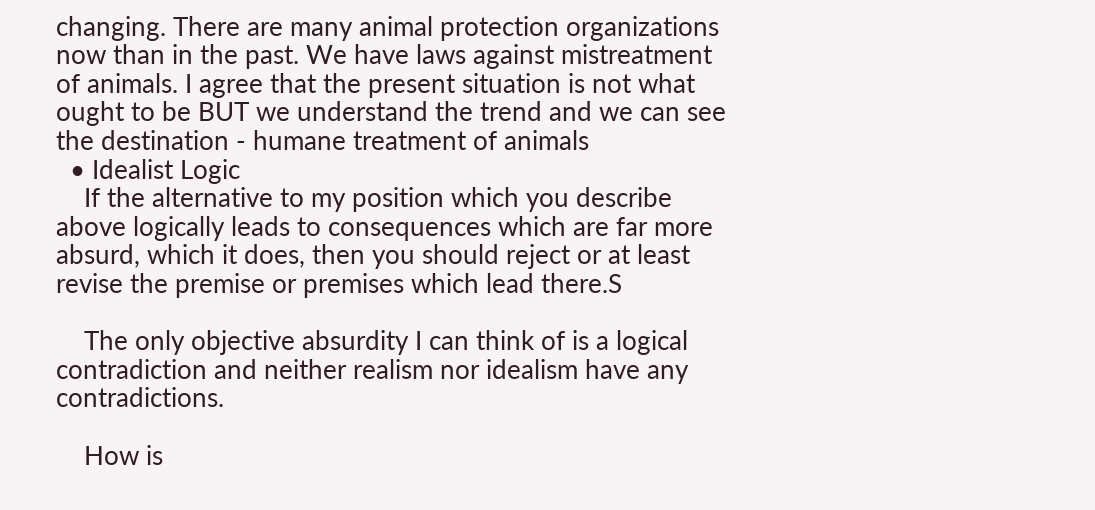changing. There are many animal protection organizations now than in the past. We have laws against mistreatment of animals. I agree that the present situation is not what ought to be BUT we understand the trend and we can see the destination - humane treatment of animals
  • Idealist Logic
    If the alternative to my position which you describe above logically leads to consequences which are far more absurd, which it does, then you should reject or at least revise the premise or premises which lead there.S

    The only objective absurdity I can think of is a logical contradiction and neither realism nor idealism have any contradictions.

    How is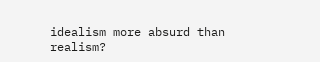idealism more absurd than realism?